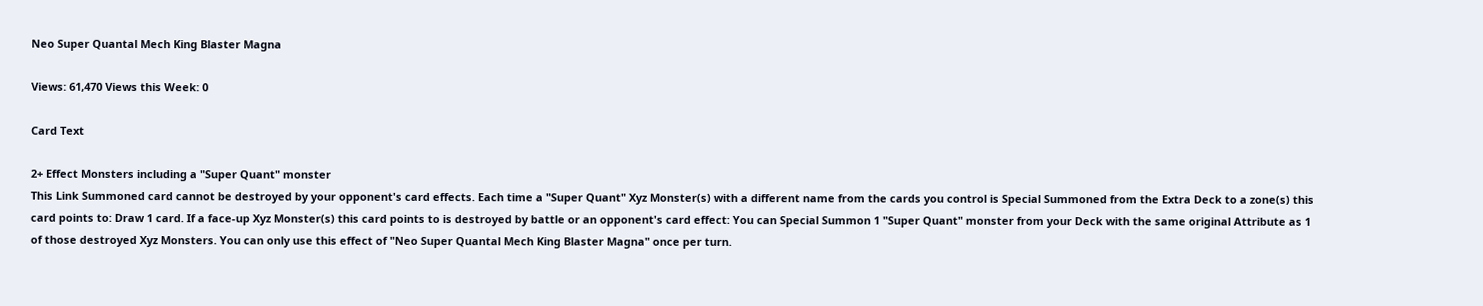Neo Super Quantal Mech King Blaster Magna

Views: 61,470 Views this Week: 0

Card Text

2+ Effect Monsters including a "Super Quant" monster
This Link Summoned card cannot be destroyed by your opponent's card effects. Each time a "Super Quant" Xyz Monster(s) with a different name from the cards you control is Special Summoned from the Extra Deck to a zone(s) this card points to: Draw 1 card. If a face-up Xyz Monster(s) this card points to is destroyed by battle or an opponent's card effect: You can Special Summon 1 "Super Quant" monster from your Deck with the same original Attribute as 1 of those destroyed Xyz Monsters. You can only use this effect of "Neo Super Quantal Mech King Blaster Magna" once per turn.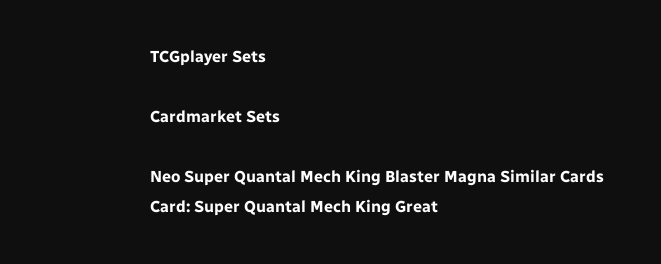TCGplayer Sets

Cardmarket Sets

Neo Super Quantal Mech King Blaster Magna Similar Cards
Card: Super Quantal Mech King Great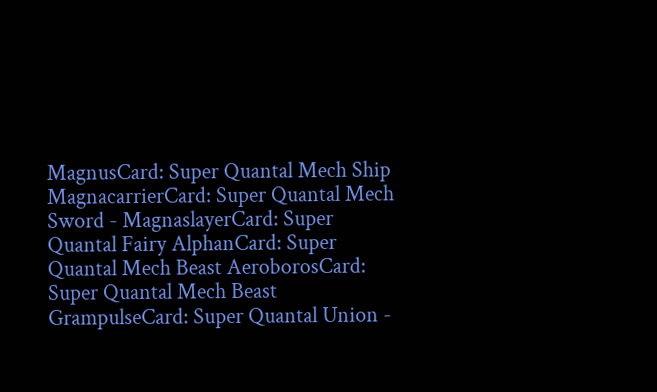MagnusCard: Super Quantal Mech Ship MagnacarrierCard: Super Quantal Mech Sword - MagnaslayerCard: Super Quantal Fairy AlphanCard: Super Quantal Mech Beast AeroborosCard: Super Quantal Mech Beast GrampulseCard: Super Quantal Union -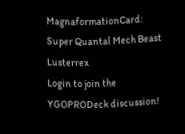MagnaformationCard: Super Quantal Mech Beast Lusterrex
Login to join the YGOPRODeck discussion!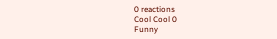0 reactions
Cool Cool 0
Funny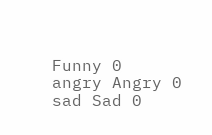Funny 0
angry Angry 0
sad Sad 0